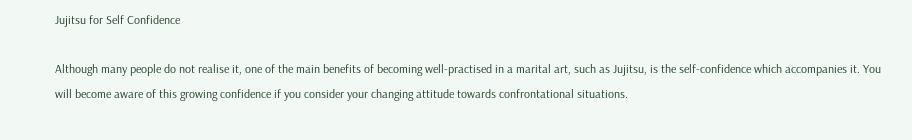Jujitsu for Self Confidence

Although many people do not realise it, one of the main benefits of becoming well-practised in a marital art, such as Jujitsu, is the self-confidence which accompanies it. You will become aware of this growing confidence if you consider your changing attitude towards confrontational situations.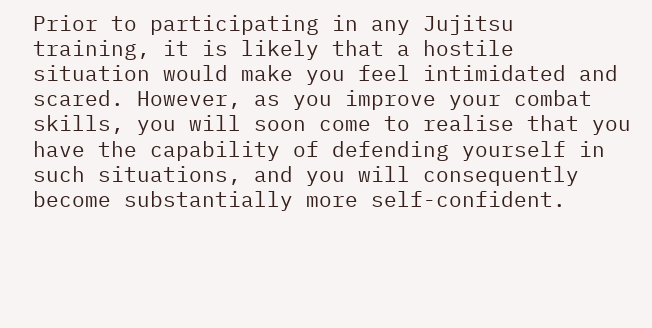Prior to participating in any Jujitsu training, it is likely that a hostile situation would make you feel intimidated and scared. However, as you improve your combat skills, you will soon come to realise that you have the capability of defending yourself in such situations, and you will consequently become substantially more self-confident.